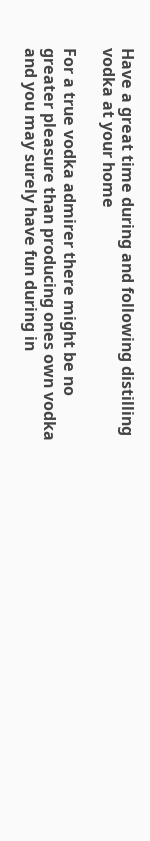Have a great time during and following distilling vodka at your home

For a true vodka admirer there might be no greater pleasure than producing ones own vodka and you may surely have fun during in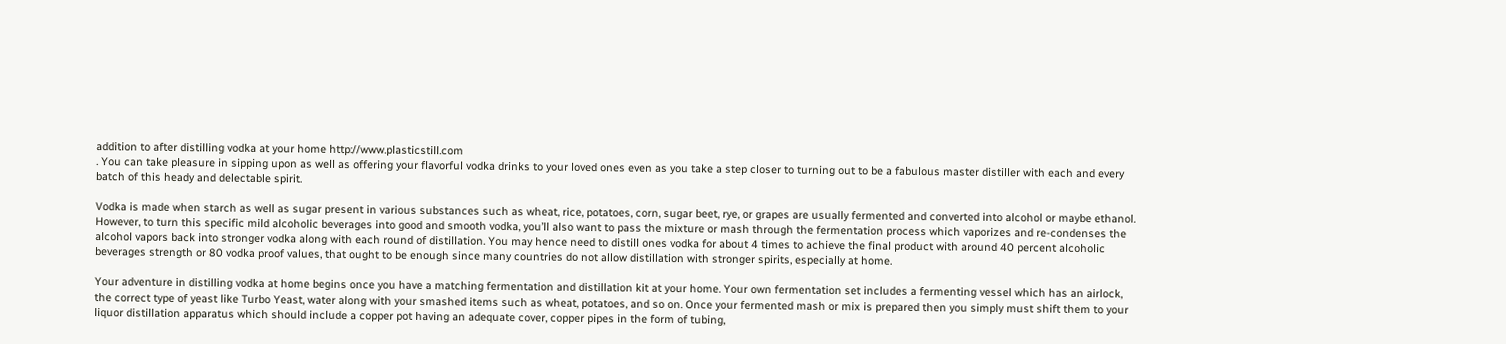addition to after distilling vodka at your home http://www.plasticstill.com
. You can take pleasure in sipping upon as well as offering your flavorful vodka drinks to your loved ones even as you take a step closer to turning out to be a fabulous master distiller with each and every batch of this heady and delectable spirit.

Vodka is made when starch as well as sugar present in various substances such as wheat, rice, potatoes, corn, sugar beet, rye, or grapes are usually fermented and converted into alcohol or maybe ethanol. However, to turn this specific mild alcoholic beverages into good and smooth vodka, you’ll also want to pass the mixture or mash through the fermentation process which vaporizes and re-condenses the alcohol vapors back into stronger vodka along with each round of distillation. You may hence need to distill ones vodka for about 4 times to achieve the final product with around 40 percent alcoholic beverages strength or 80 vodka proof values, that ought to be enough since many countries do not allow distillation with stronger spirits, especially at home.

Your adventure in distilling vodka at home begins once you have a matching fermentation and distillation kit at your home. Your own fermentation set includes a fermenting vessel which has an airlock, the correct type of yeast like Turbo Yeast, water along with your smashed items such as wheat, potatoes, and so on. Once your fermented mash or mix is prepared then you simply must shift them to your liquor distillation apparatus which should include a copper pot having an adequate cover, copper pipes in the form of tubing,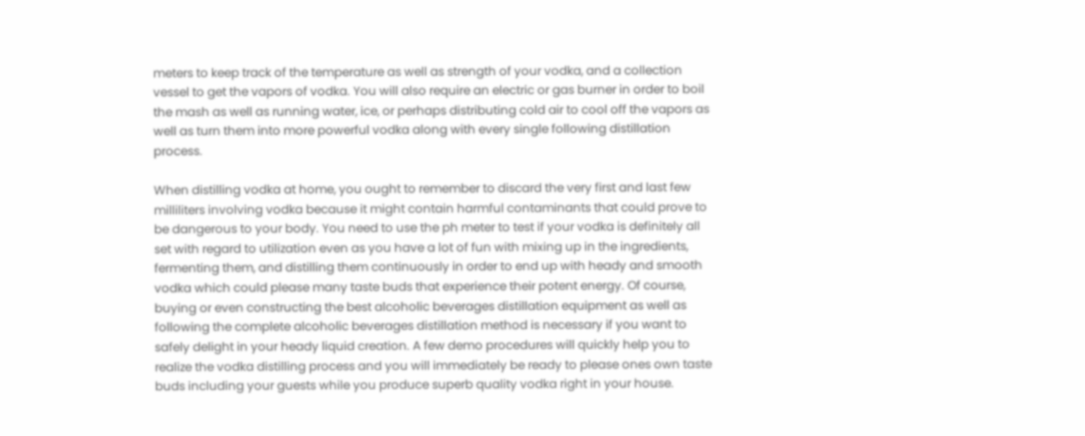meters to keep track of the temperature as well as strength of your vodka, and a collection vessel to get the vapors of vodka. You will also require an electric or gas burner in order to boil the mash as well as running water, ice, or perhaps distributing cold air to cool off the vapors as well as turn them into more powerful vodka along with every single following distillation process.

When distilling vodka at home, you ought to remember to discard the very first and last few milliliters involving vodka because it might contain harmful contaminants that could prove to be dangerous to your body. You need to use the ph meter to test if your vodka is definitely all set with regard to utilization even as you have a lot of fun with mixing up in the ingredients, fermenting them, and distilling them continuously in order to end up with heady and smooth vodka which could please many taste buds that experience their potent energy. Of course, buying or even constructing the best alcoholic beverages distillation equipment as well as following the complete alcoholic beverages distillation method is necessary if you want to safely delight in your heady liquid creation. A few demo procedures will quickly help you to realize the vodka distilling process and you will immediately be ready to please ones own taste buds including your guests while you produce superb quality vodka right in your house.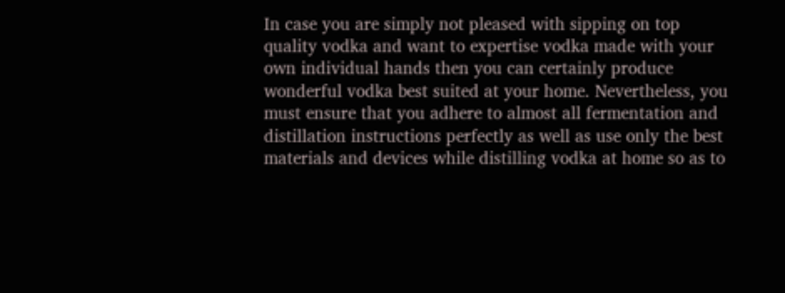In case you are simply not pleased with sipping on top quality vodka and want to expertise vodka made with your own individual hands then you can certainly produce wonderful vodka best suited at your home. Nevertheless, you must ensure that you adhere to almost all fermentation and distillation instructions perfectly as well as use only the best materials and devices while distilling vodka at home so as to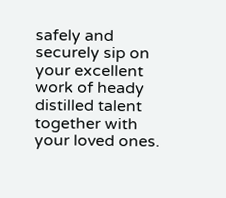safely and securely sip on your excellent work of heady distilled talent together with your loved ones.